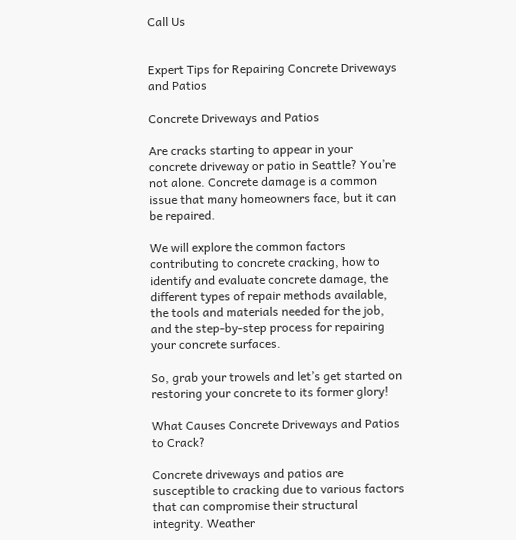Call Us


Expert Tips for Repairing Concrete Driveways and Patios

Concrete Driveways and Patios

Are cracks starting to appear in your concrete driveway or patio in Seattle? You’re not alone. Concrete damage is a common issue that many homeowners face, but it can be repaired.

We will explore the common factors contributing to concrete cracking, how to identify and evaluate concrete damage, the different types of repair methods available, the tools and materials needed for the job, and the step-by-step process for repairing your concrete surfaces.

So, grab your trowels and let’s get started on restoring your concrete to its former glory!

What Causes Concrete Driveways and Patios to Crack?

Concrete driveways and patios are susceptible to cracking due to various factors that can compromise their structural integrity. Weather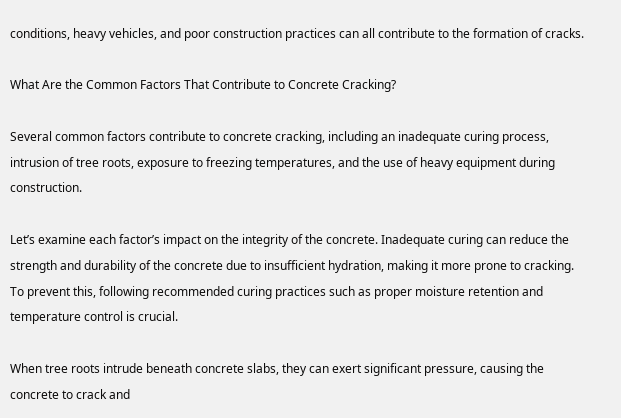conditions, heavy vehicles, and poor construction practices can all contribute to the formation of cracks.

What Are the Common Factors That Contribute to Concrete Cracking?

Several common factors contribute to concrete cracking, including an inadequate curing process, intrusion of tree roots, exposure to freezing temperatures, and the use of heavy equipment during construction.

Let’s examine each factor’s impact on the integrity of the concrete. Inadequate curing can reduce the strength and durability of the concrete due to insufficient hydration, making it more prone to cracking. To prevent this, following recommended curing practices such as proper moisture retention and temperature control is crucial.

When tree roots intrude beneath concrete slabs, they can exert significant pressure, causing the concrete to crack and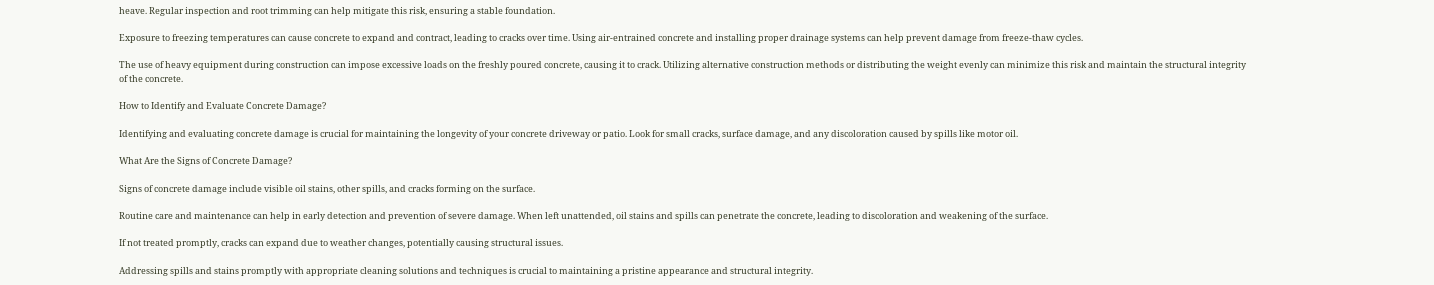heave. Regular inspection and root trimming can help mitigate this risk, ensuring a stable foundation.

Exposure to freezing temperatures can cause concrete to expand and contract, leading to cracks over time. Using air-entrained concrete and installing proper drainage systems can help prevent damage from freeze-thaw cycles.

The use of heavy equipment during construction can impose excessive loads on the freshly poured concrete, causing it to crack. Utilizing alternative construction methods or distributing the weight evenly can minimize this risk and maintain the structural integrity of the concrete.

How to Identify and Evaluate Concrete Damage?

Identifying and evaluating concrete damage is crucial for maintaining the longevity of your concrete driveway or patio. Look for small cracks, surface damage, and any discoloration caused by spills like motor oil.

What Are the Signs of Concrete Damage?

Signs of concrete damage include visible oil stains, other spills, and cracks forming on the surface.

Routine care and maintenance can help in early detection and prevention of severe damage. When left unattended, oil stains and spills can penetrate the concrete, leading to discoloration and weakening of the surface.

If not treated promptly, cracks can expand due to weather changes, potentially causing structural issues.

Addressing spills and stains promptly with appropriate cleaning solutions and techniques is crucial to maintaining a pristine appearance and structural integrity.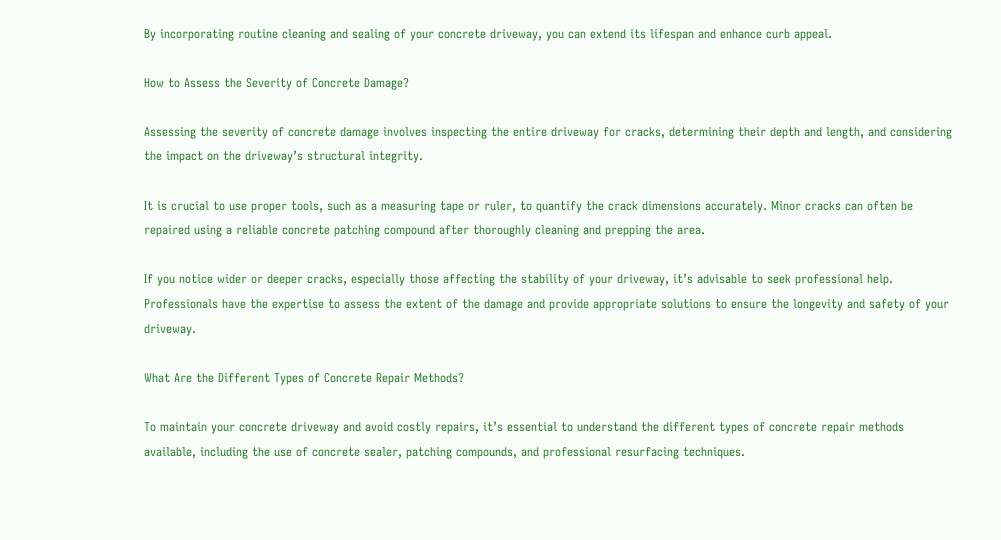By incorporating routine cleaning and sealing of your concrete driveway, you can extend its lifespan and enhance curb appeal.

How to Assess the Severity of Concrete Damage?

Assessing the severity of concrete damage involves inspecting the entire driveway for cracks, determining their depth and length, and considering the impact on the driveway’s structural integrity.

It is crucial to use proper tools, such as a measuring tape or ruler, to quantify the crack dimensions accurately. Minor cracks can often be repaired using a reliable concrete patching compound after thoroughly cleaning and prepping the area.

If you notice wider or deeper cracks, especially those affecting the stability of your driveway, it’s advisable to seek professional help. Professionals have the expertise to assess the extent of the damage and provide appropriate solutions to ensure the longevity and safety of your driveway.

What Are the Different Types of Concrete Repair Methods?

To maintain your concrete driveway and avoid costly repairs, it’s essential to understand the different types of concrete repair methods available, including the use of concrete sealer, patching compounds, and professional resurfacing techniques.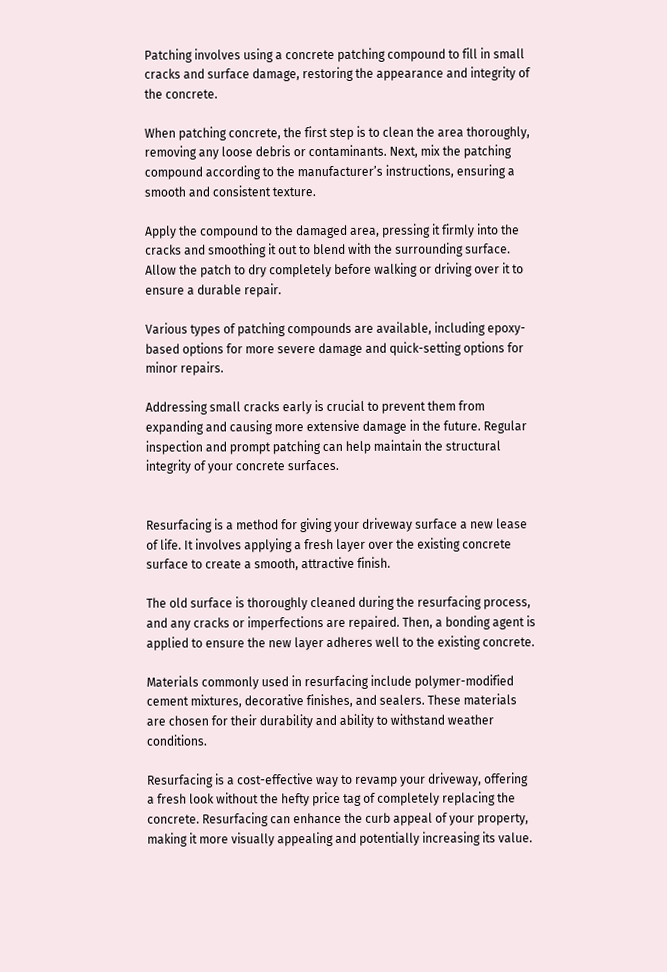Patching involves using a concrete patching compound to fill in small cracks and surface damage, restoring the appearance and integrity of the concrete.

When patching concrete, the first step is to clean the area thoroughly, removing any loose debris or contaminants. Next, mix the patching compound according to the manufacturer’s instructions, ensuring a smooth and consistent texture.

Apply the compound to the damaged area, pressing it firmly into the cracks and smoothing it out to blend with the surrounding surface. Allow the patch to dry completely before walking or driving over it to ensure a durable repair.

Various types of patching compounds are available, including epoxy-based options for more severe damage and quick-setting options for minor repairs.

Addressing small cracks early is crucial to prevent them from expanding and causing more extensive damage in the future. Regular inspection and prompt patching can help maintain the structural integrity of your concrete surfaces.


Resurfacing is a method for giving your driveway surface a new lease of life. It involves applying a fresh layer over the existing concrete surface to create a smooth, attractive finish.

The old surface is thoroughly cleaned during the resurfacing process, and any cracks or imperfections are repaired. Then, a bonding agent is applied to ensure the new layer adheres well to the existing concrete.

Materials commonly used in resurfacing include polymer-modified cement mixtures, decorative finishes, and sealers. These materials are chosen for their durability and ability to withstand weather conditions.

Resurfacing is a cost-effective way to revamp your driveway, offering a fresh look without the hefty price tag of completely replacing the concrete. Resurfacing can enhance the curb appeal of your property, making it more visually appealing and potentially increasing its value.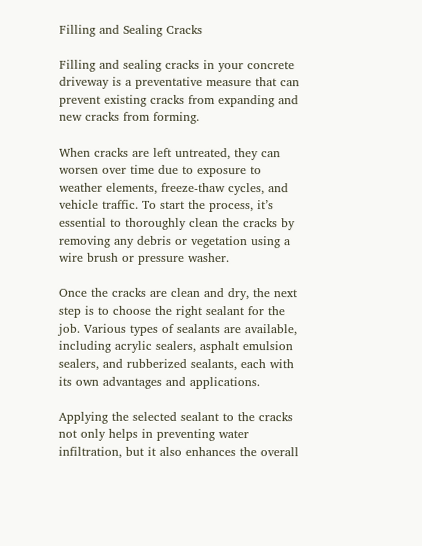Filling and Sealing Cracks

Filling and sealing cracks in your concrete driveway is a preventative measure that can prevent existing cracks from expanding and new cracks from forming.

When cracks are left untreated, they can worsen over time due to exposure to weather elements, freeze-thaw cycles, and vehicle traffic. To start the process, it’s essential to thoroughly clean the cracks by removing any debris or vegetation using a wire brush or pressure washer.

Once the cracks are clean and dry, the next step is to choose the right sealant for the job. Various types of sealants are available, including acrylic sealers, asphalt emulsion sealers, and rubberized sealants, each with its own advantages and applications.

Applying the selected sealant to the cracks not only helps in preventing water infiltration, but it also enhances the overall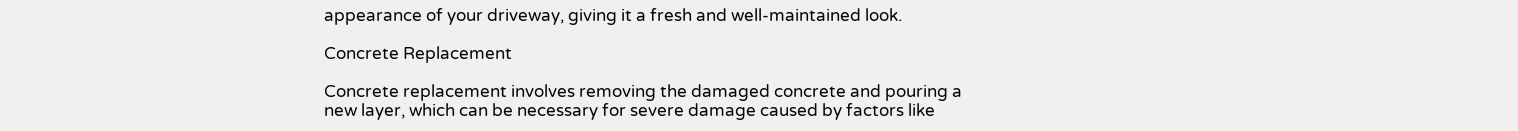appearance of your driveway, giving it a fresh and well-maintained look.

Concrete Replacement

Concrete replacement involves removing the damaged concrete and pouring a new layer, which can be necessary for severe damage caused by factors like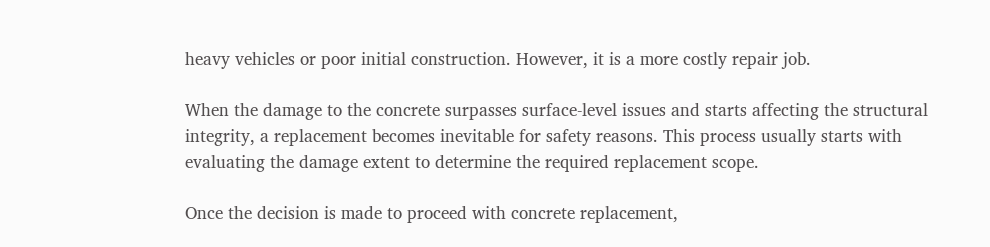heavy vehicles or poor initial construction. However, it is a more costly repair job.

When the damage to the concrete surpasses surface-level issues and starts affecting the structural integrity, a replacement becomes inevitable for safety reasons. This process usually starts with evaluating the damage extent to determine the required replacement scope.

Once the decision is made to proceed with concrete replacement,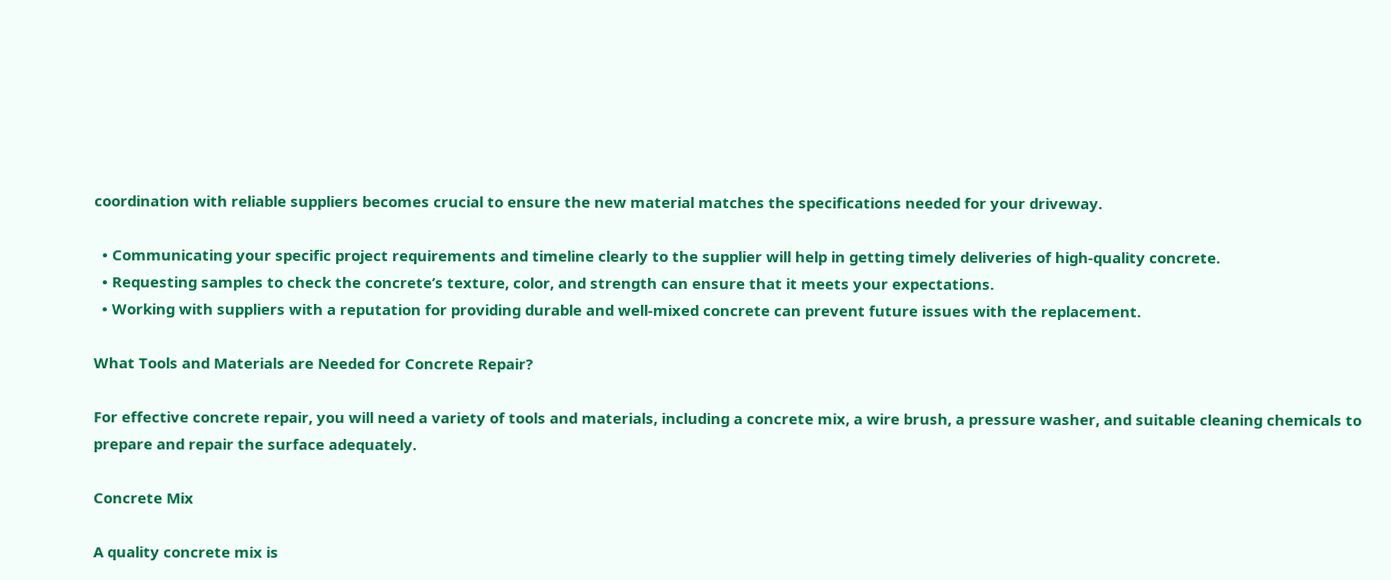coordination with reliable suppliers becomes crucial to ensure the new material matches the specifications needed for your driveway.

  • Communicating your specific project requirements and timeline clearly to the supplier will help in getting timely deliveries of high-quality concrete.
  • Requesting samples to check the concrete’s texture, color, and strength can ensure that it meets your expectations.
  • Working with suppliers with a reputation for providing durable and well-mixed concrete can prevent future issues with the replacement.

What Tools and Materials are Needed for Concrete Repair?

For effective concrete repair, you will need a variety of tools and materials, including a concrete mix, a wire brush, a pressure washer, and suitable cleaning chemicals to prepare and repair the surface adequately.

Concrete Mix

A quality concrete mix is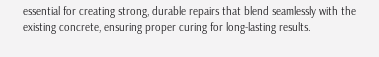essential for creating strong, durable repairs that blend seamlessly with the existing concrete, ensuring proper curing for long-lasting results.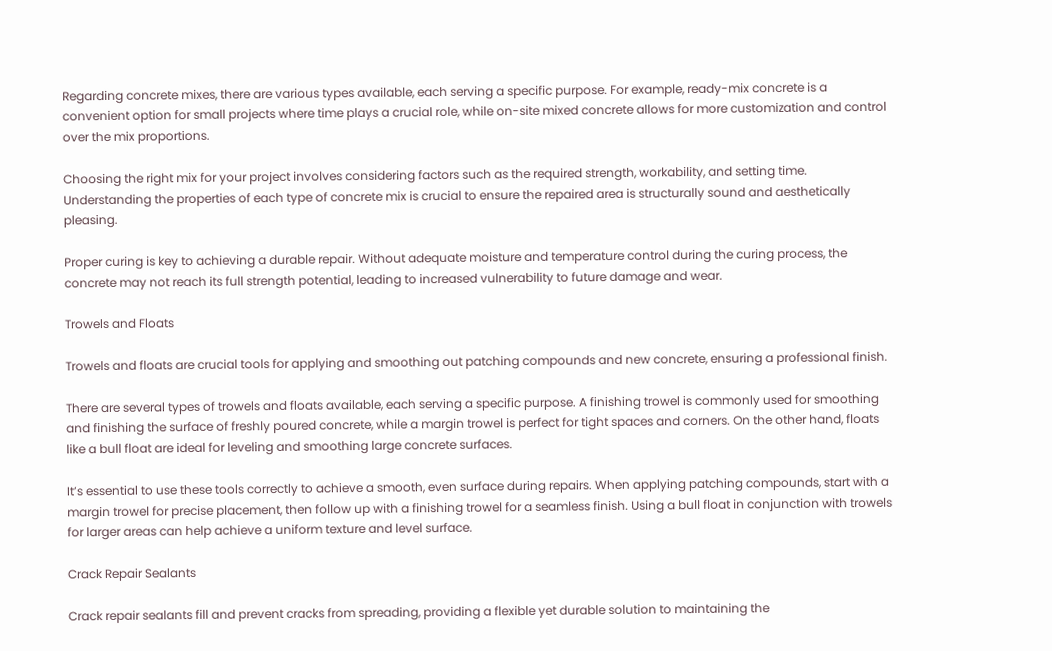Regarding concrete mixes, there are various types available, each serving a specific purpose. For example, ready-mix concrete is a convenient option for small projects where time plays a crucial role, while on-site mixed concrete allows for more customization and control over the mix proportions.

Choosing the right mix for your project involves considering factors such as the required strength, workability, and setting time. Understanding the properties of each type of concrete mix is crucial to ensure the repaired area is structurally sound and aesthetically pleasing.

Proper curing is key to achieving a durable repair. Without adequate moisture and temperature control during the curing process, the concrete may not reach its full strength potential, leading to increased vulnerability to future damage and wear.

Trowels and Floats

Trowels and floats are crucial tools for applying and smoothing out patching compounds and new concrete, ensuring a professional finish.

There are several types of trowels and floats available, each serving a specific purpose. A finishing trowel is commonly used for smoothing and finishing the surface of freshly poured concrete, while a margin trowel is perfect for tight spaces and corners. On the other hand, floats like a bull float are ideal for leveling and smoothing large concrete surfaces.

It’s essential to use these tools correctly to achieve a smooth, even surface during repairs. When applying patching compounds, start with a margin trowel for precise placement, then follow up with a finishing trowel for a seamless finish. Using a bull float in conjunction with trowels for larger areas can help achieve a uniform texture and level surface.

Crack Repair Sealants

Crack repair sealants fill and prevent cracks from spreading, providing a flexible yet durable solution to maintaining the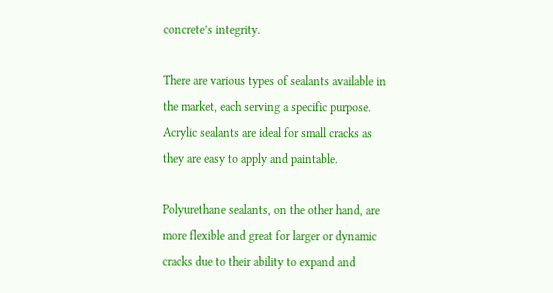concrete’s integrity.

There are various types of sealants available in the market, each serving a specific purpose. Acrylic sealants are ideal for small cracks as they are easy to apply and paintable.

Polyurethane sealants, on the other hand, are more flexible and great for larger or dynamic cracks due to their ability to expand and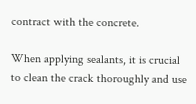contract with the concrete.

When applying sealants, it is crucial to clean the crack thoroughly and use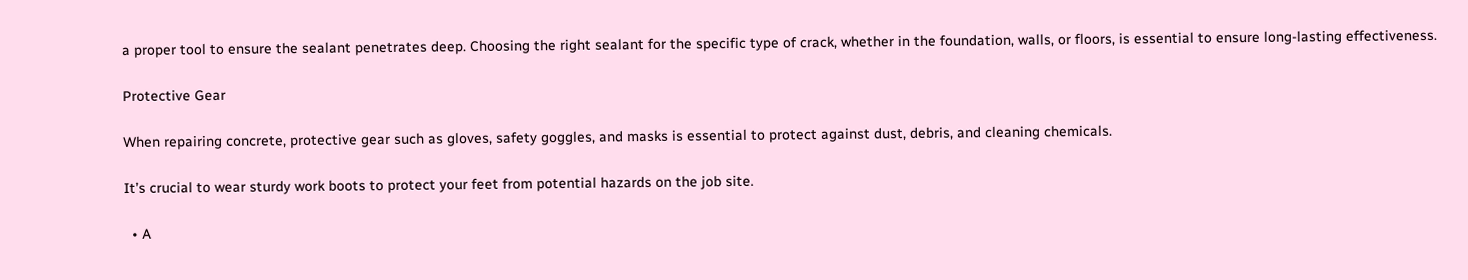a proper tool to ensure the sealant penetrates deep. Choosing the right sealant for the specific type of crack, whether in the foundation, walls, or floors, is essential to ensure long-lasting effectiveness.

Protective Gear

When repairing concrete, protective gear such as gloves, safety goggles, and masks is essential to protect against dust, debris, and cleaning chemicals.

It’s crucial to wear sturdy work boots to protect your feet from potential hazards on the job site.

  • A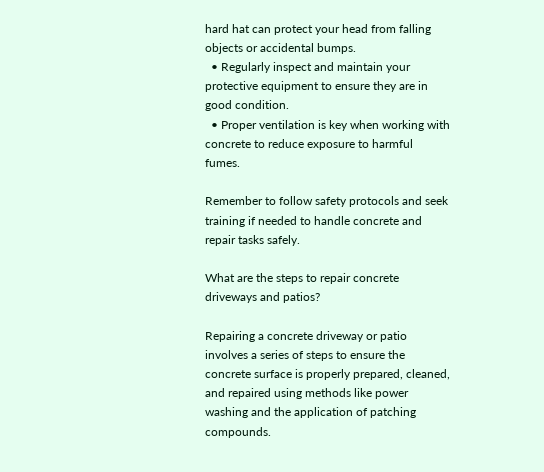hard hat can protect your head from falling objects or accidental bumps.
  • Regularly inspect and maintain your protective equipment to ensure they are in good condition.
  • Proper ventilation is key when working with concrete to reduce exposure to harmful fumes.

Remember to follow safety protocols and seek training if needed to handle concrete and repair tasks safely.

What are the steps to repair concrete driveways and patios?

Repairing a concrete driveway or patio involves a series of steps to ensure the concrete surface is properly prepared, cleaned, and repaired using methods like power washing and the application of patching compounds.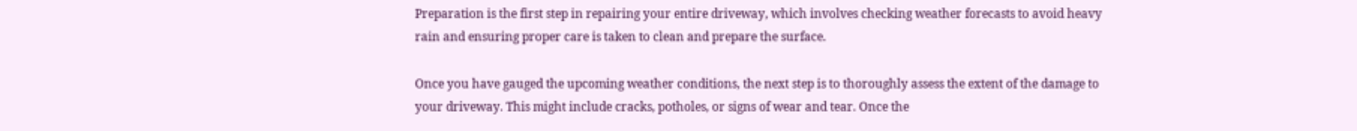Preparation is the first step in repairing your entire driveway, which involves checking weather forecasts to avoid heavy rain and ensuring proper care is taken to clean and prepare the surface.

Once you have gauged the upcoming weather conditions, the next step is to thoroughly assess the extent of the damage to your driveway. This might include cracks, potholes, or signs of wear and tear. Once the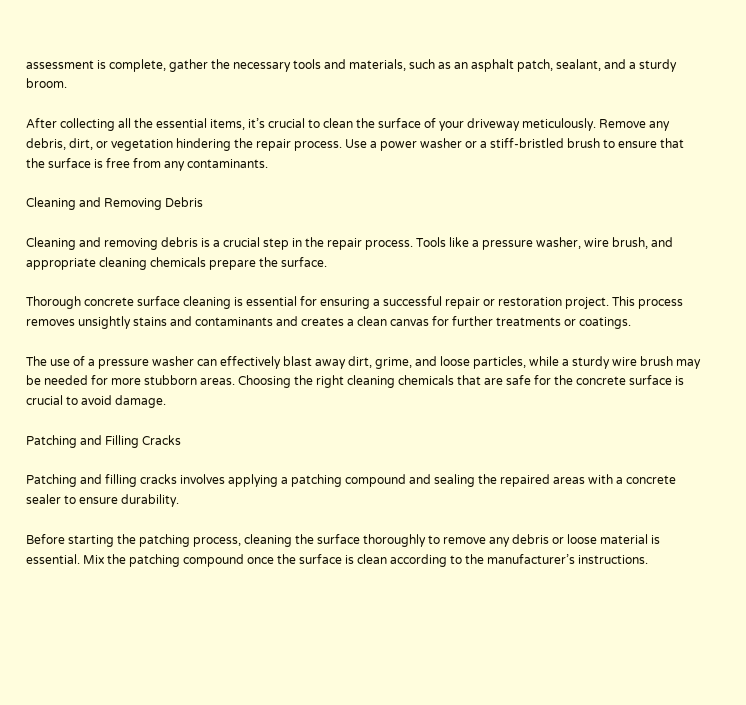assessment is complete, gather the necessary tools and materials, such as an asphalt patch, sealant, and a sturdy broom.

After collecting all the essential items, it’s crucial to clean the surface of your driveway meticulously. Remove any debris, dirt, or vegetation hindering the repair process. Use a power washer or a stiff-bristled brush to ensure that the surface is free from any contaminants.

Cleaning and Removing Debris

Cleaning and removing debris is a crucial step in the repair process. Tools like a pressure washer, wire brush, and appropriate cleaning chemicals prepare the surface.

Thorough concrete surface cleaning is essential for ensuring a successful repair or restoration project. This process removes unsightly stains and contaminants and creates a clean canvas for further treatments or coatings.

The use of a pressure washer can effectively blast away dirt, grime, and loose particles, while a sturdy wire brush may be needed for more stubborn areas. Choosing the right cleaning chemicals that are safe for the concrete surface is crucial to avoid damage.

Patching and Filling Cracks

Patching and filling cracks involves applying a patching compound and sealing the repaired areas with a concrete sealer to ensure durability.

Before starting the patching process, cleaning the surface thoroughly to remove any debris or loose material is essential. Mix the patching compound once the surface is clean according to the manufacturer’s instructions.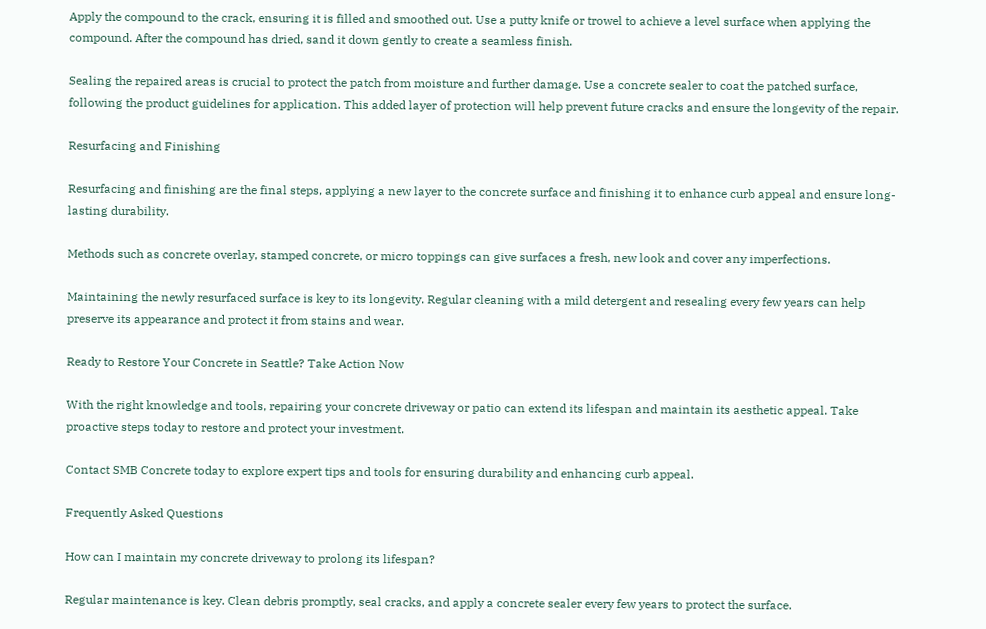Apply the compound to the crack, ensuring it is filled and smoothed out. Use a putty knife or trowel to achieve a level surface when applying the compound. After the compound has dried, sand it down gently to create a seamless finish.

Sealing the repaired areas is crucial to protect the patch from moisture and further damage. Use a concrete sealer to coat the patched surface, following the product guidelines for application. This added layer of protection will help prevent future cracks and ensure the longevity of the repair.

Resurfacing and Finishing

Resurfacing and finishing are the final steps, applying a new layer to the concrete surface and finishing it to enhance curb appeal and ensure long-lasting durability.

Methods such as concrete overlay, stamped concrete, or micro toppings can give surfaces a fresh, new look and cover any imperfections.

Maintaining the newly resurfaced surface is key to its longevity. Regular cleaning with a mild detergent and resealing every few years can help preserve its appearance and protect it from stains and wear.

Ready to Restore Your Concrete in Seattle? Take Action Now

With the right knowledge and tools, repairing your concrete driveway or patio can extend its lifespan and maintain its aesthetic appeal. Take proactive steps today to restore and protect your investment.

Contact SMB Concrete today to explore expert tips and tools for ensuring durability and enhancing curb appeal.

Frequently Asked Questions

How can I maintain my concrete driveway to prolong its lifespan?

Regular maintenance is key. Clean debris promptly, seal cracks, and apply a concrete sealer every few years to protect the surface.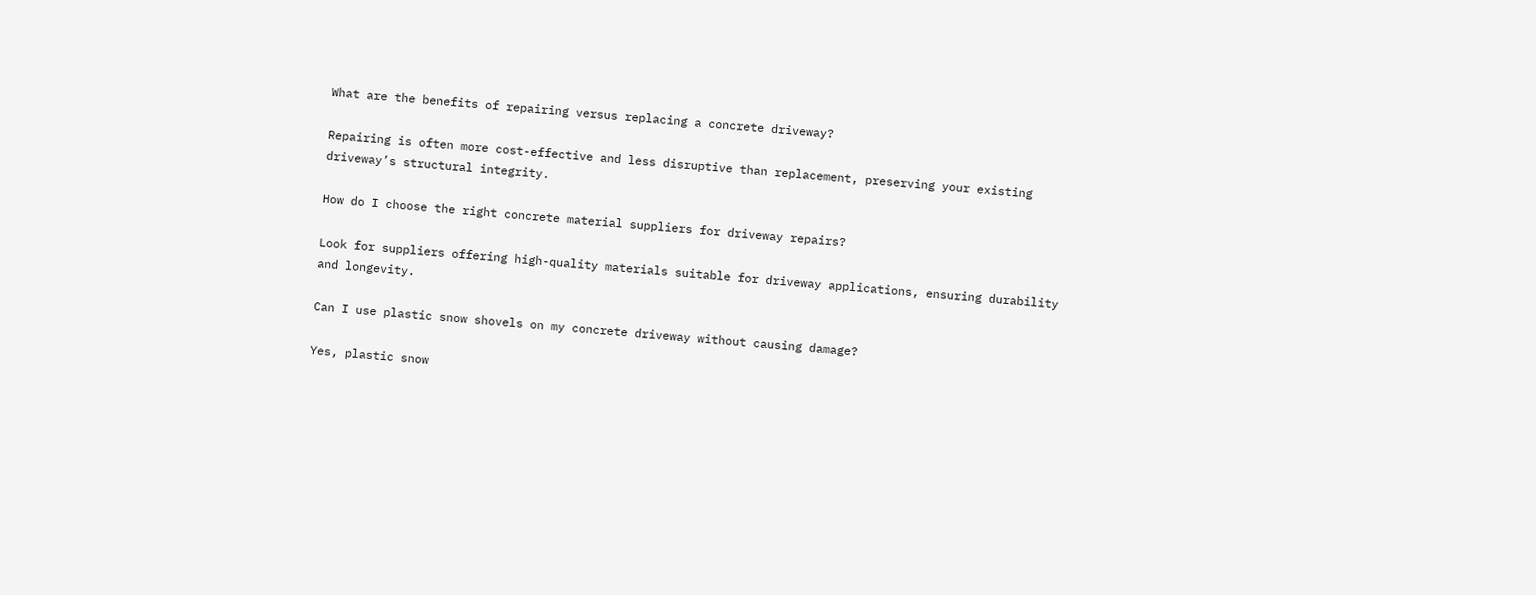What are the benefits of repairing versus replacing a concrete driveway?

Repairing is often more cost-effective and less disruptive than replacement, preserving your existing driveway’s structural integrity.

How do I choose the right concrete material suppliers for driveway repairs?

Look for suppliers offering high-quality materials suitable for driveway applications, ensuring durability and longevity.

Can I use plastic snow shovels on my concrete driveway without causing damage?

Yes, plastic snow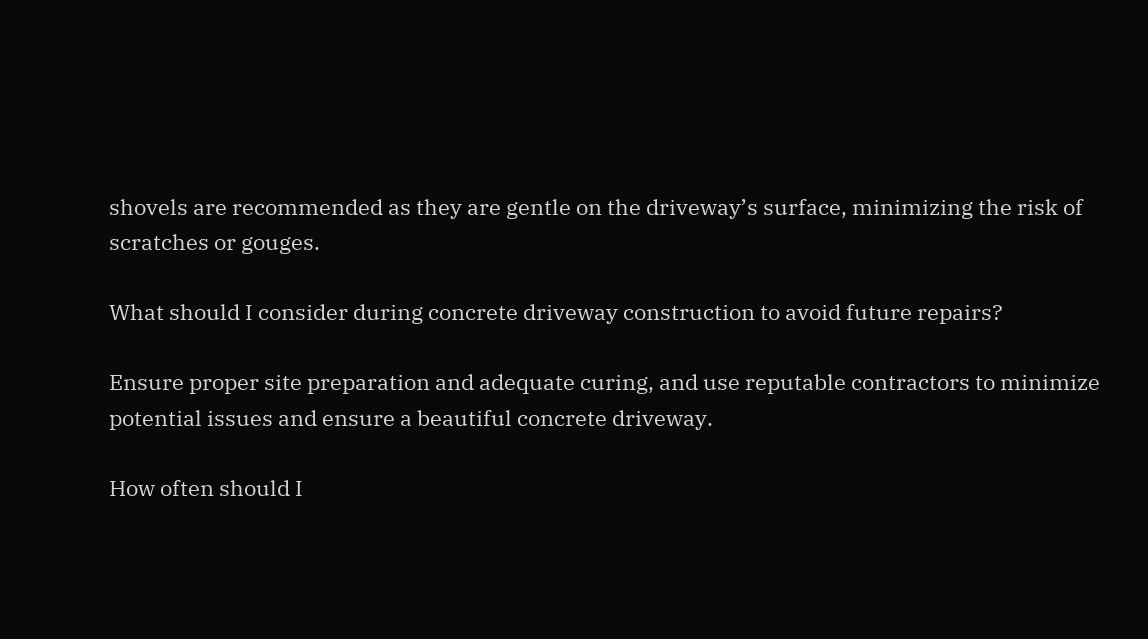shovels are recommended as they are gentle on the driveway’s surface, minimizing the risk of scratches or gouges.

What should I consider during concrete driveway construction to avoid future repairs?

Ensure proper site preparation and adequate curing, and use reputable contractors to minimize potential issues and ensure a beautiful concrete driveway.

How often should I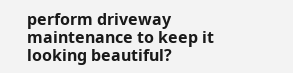perform driveway maintenance to keep it looking beautiful?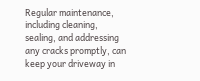Regular maintenance, including cleaning, sealing, and addressing any cracks promptly, can keep your driveway in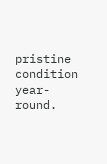pristine condition year-round.